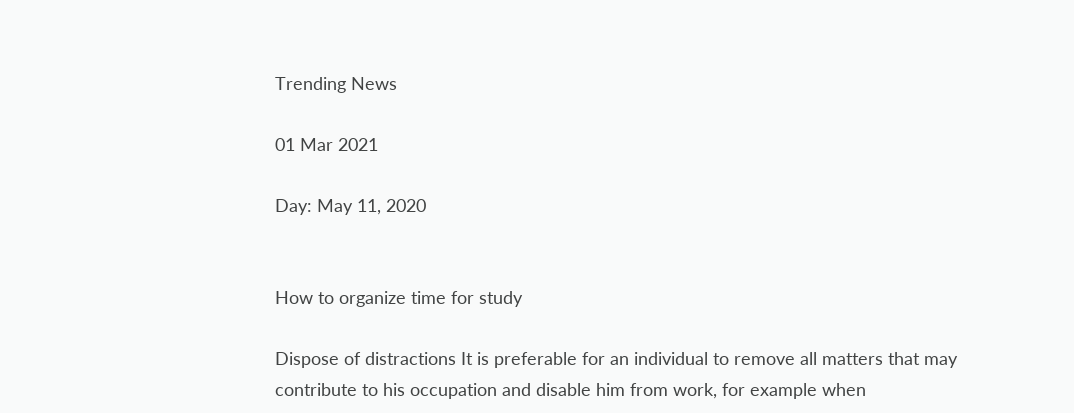Trending News

01 Mar 2021

Day: May 11, 2020


How to organize time for study

Dispose of distractions It is preferable for an individual to remove all matters that may contribute to his occupation and disable him from work, for example when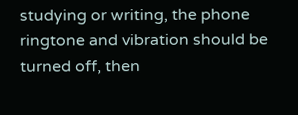studying or writing, the phone ringtone and vibration should be turned off, then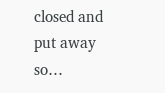closed and put away so…